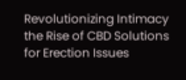Revolutionizing Intimacy the Rise of CBD Solutions for Erection Issues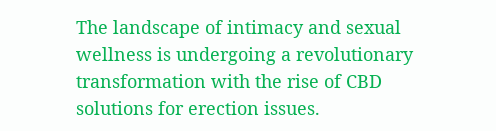The landscape of intimacy and sexual wellness is undergoing a revolutionary transformation with the rise of CBD solutions for erection issues.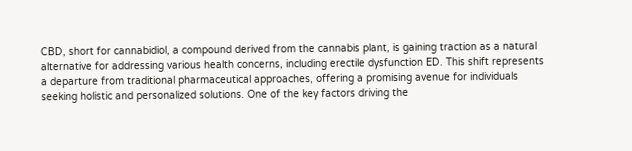CBD, short for cannabidiol, a compound derived from the cannabis plant, is gaining traction as a natural alternative for addressing various health concerns, including erectile dysfunction ED. This shift represents a departure from traditional pharmaceutical approaches, offering a promising avenue for individuals seeking holistic and personalized solutions. One of the key factors driving the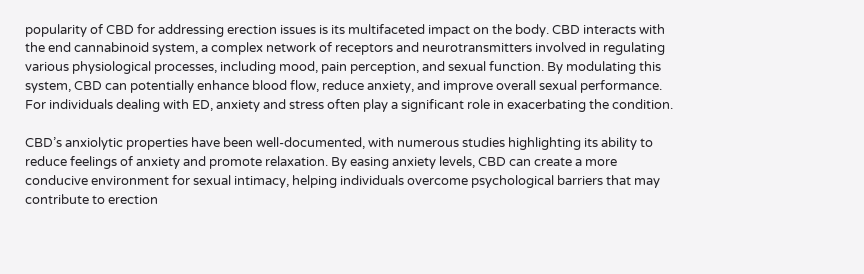popularity of CBD for addressing erection issues is its multifaceted impact on the body. CBD interacts with the end cannabinoid system, a complex network of receptors and neurotransmitters involved in regulating various physiological processes, including mood, pain perception, and sexual function. By modulating this system, CBD can potentially enhance blood flow, reduce anxiety, and improve overall sexual performance. For individuals dealing with ED, anxiety and stress often play a significant role in exacerbating the condition.

CBD’s anxiolytic properties have been well-documented, with numerous studies highlighting its ability to reduce feelings of anxiety and promote relaxation. By easing anxiety levels, CBD can create a more conducive environment for sexual intimacy, helping individuals overcome psychological barriers that may contribute to erection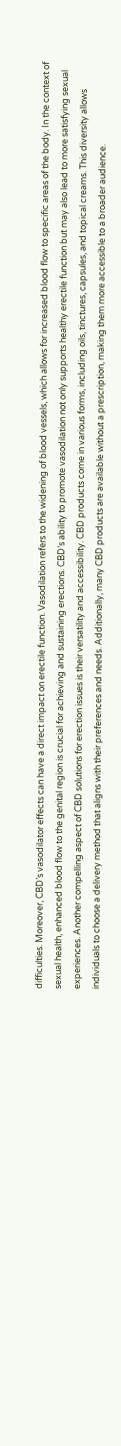difficulties. Moreover, CBD’s vasodilator effects can have a direct impact on erectile function. Vasodilation refers to the widening of blood vessels, which allows for increased blood flow to specific areas of the body. In the context of sexual health, enhanced blood flow to the genital region is crucial for achieving and sustaining erections. CBD’s ability to promote vasodilation not only supports healthy erectile function but may also lead to more satisfying sexual experiences. Another compelling aspect of CBD solutions for erection issues is their versatility and accessibility. CBD products come in various forms, including oils, tinctures, capsules, and topical creams. This diversity allows individuals to choose a delivery method that aligns with their preferences and needs. Additionally, many CBD products are available without a prescription, making them more accessible to a broader audience.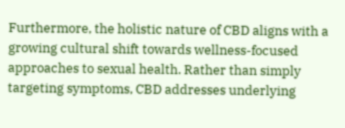Furthermore, the holistic nature of CBD aligns with a growing cultural shift towards wellness-focused approaches to sexual health. Rather than simply targeting symptoms, CBD addresses underlying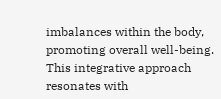imbalances within the body, promoting overall well-being. This integrative approach resonates with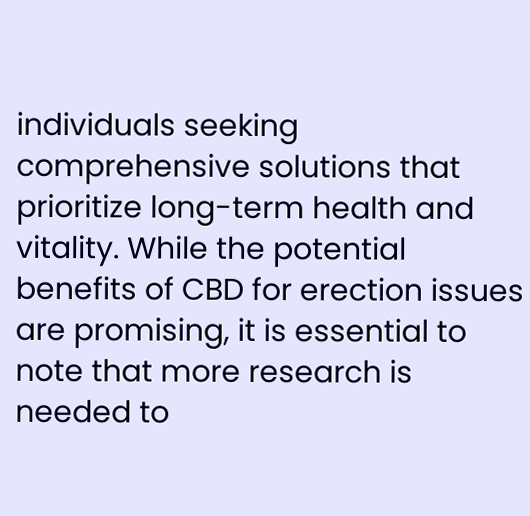individuals seeking comprehensive solutions that prioritize long-term health and vitality. While the potential benefits of CBD for erection issues are promising, it is essential to note that more research is needed to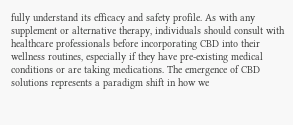fully understand its efficacy and safety profile. As with any supplement or alternative therapy, individuals should consult with healthcare professionals before incorporating CBD into their wellness routines, especially if they have pre-existing medical conditions or are taking medications. The emergence of CBD solutions represents a paradigm shift in how we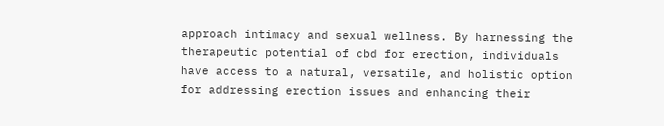approach intimacy and sexual wellness. By harnessing the therapeutic potential of cbd for erection, individuals have access to a natural, versatile, and holistic option for addressing erection issues and enhancing their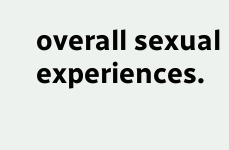overall sexual experiences.